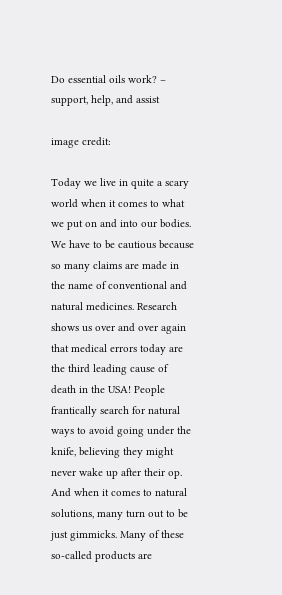Do essential oils work? – support, help, and assist

image credit:

Today we live in quite a scary world when it comes to what we put on and into our bodies. We have to be cautious because so many claims are made in the name of conventional and natural medicines. Research shows us over and over again that medical errors today are the third leading cause of death in the USA! People frantically search for natural ways to avoid going under the knife, believing they might never wake up after their op. And when it comes to natural solutions, many turn out to be just gimmicks. Many of these so-called products are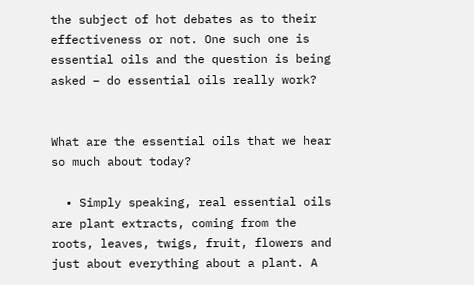the subject of hot debates as to their effectiveness or not. One such one is essential oils and the question is being asked – do essential oils really work?


What are the essential oils that we hear so much about today?

  • Simply speaking, real essential oils are plant extracts, coming from the roots, leaves, twigs, fruit, flowers and just about everything about a plant. A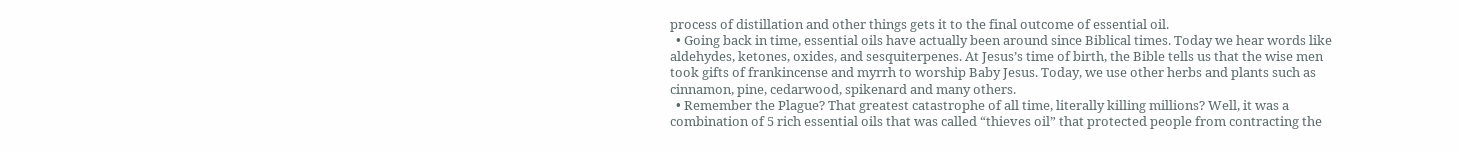process of distillation and other things gets it to the final outcome of essential oil.
  • Going back in time, essential oils have actually been around since Biblical times. Today we hear words like aldehydes, ketones, oxides, and sesquiterpenes. At Jesus’s time of birth, the Bible tells us that the wise men took gifts of frankincense and myrrh to worship Baby Jesus. Today, we use other herbs and plants such as cinnamon, pine, cedarwood, spikenard and many others.
  • Remember the Plague? That greatest catastrophe of all time, literally killing millions? Well, it was a combination of 5 rich essential oils that was called “thieves oil” that protected people from contracting the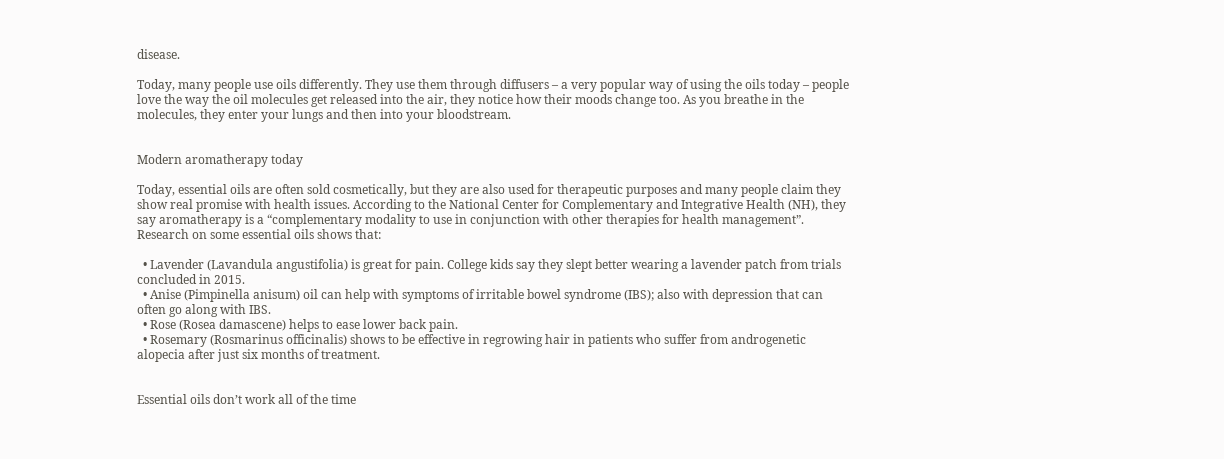disease.

Today, many people use oils differently. They use them through diffusers – a very popular way of using the oils today – people love the way the oil molecules get released into the air, they notice how their moods change too. As you breathe in the molecules, they enter your lungs and then into your bloodstream.


Modern aromatherapy today

Today, essential oils are often sold cosmetically, but they are also used for therapeutic purposes and many people claim they show real promise with health issues. According to the National Center for Complementary and Integrative Health (NH), they say aromatherapy is a “complementary modality to use in conjunction with other therapies for health management”. Research on some essential oils shows that:

  • Lavender (Lavandula angustifolia) is great for pain. College kids say they slept better wearing a lavender patch from trials concluded in 2015.
  • Anise (Pimpinella anisum) oil can help with symptoms of irritable bowel syndrome (IBS); also with depression that can often go along with IBS.
  • Rose (Rosea damascene) helps to ease lower back pain.
  • Rosemary (Rosmarinus officinalis) shows to be effective in regrowing hair in patients who suffer from androgenetic alopecia after just six months of treatment.


Essential oils don’t work all of the time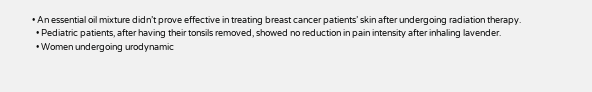• An essential oil mixture didn’t prove effective in treating breast cancer patients’ skin after undergoing radiation therapy.
  • Pediatric patients, after having their tonsils removed, showed no reduction in pain intensity after inhaling lavender.
  • Women undergoing urodynamic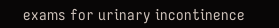exams for urinary incontinence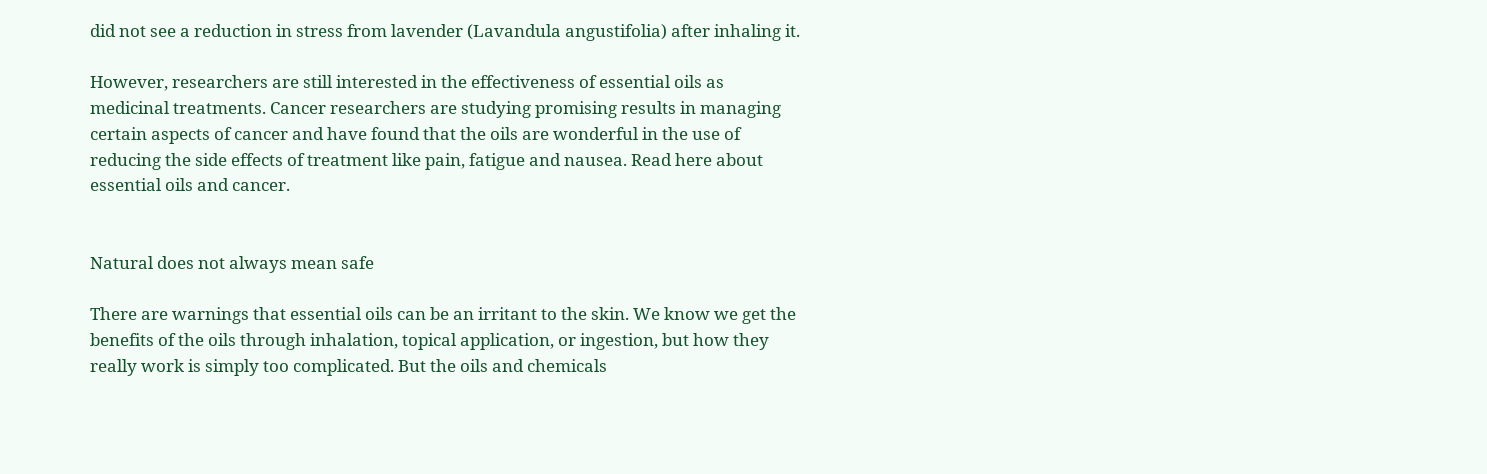did not see a reduction in stress from lavender (Lavandula angustifolia) after inhaling it.

However, researchers are still interested in the effectiveness of essential oils as medicinal treatments. Cancer researchers are studying promising results in managing certain aspects of cancer and have found that the oils are wonderful in the use of reducing the side effects of treatment like pain, fatigue and nausea. Read here about essential oils and cancer.


Natural does not always mean safe

There are warnings that essential oils can be an irritant to the skin. We know we get the benefits of the oils through inhalation, topical application, or ingestion, but how they really work is simply too complicated. But the oils and chemicals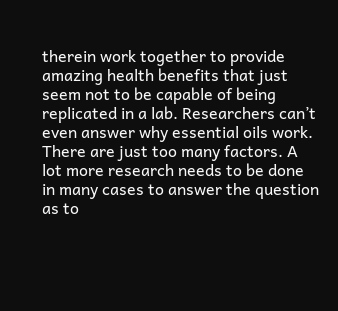therein work together to provide amazing health benefits that just seem not to be capable of being replicated in a lab. Researchers can’t even answer why essential oils work. There are just too many factors. A lot more research needs to be done in many cases to answer the question as to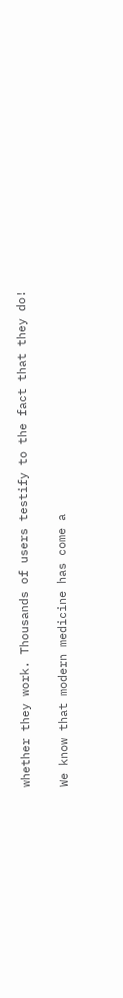whether they work. Thousands of users testify to the fact that they do!

We know that modern medicine has come a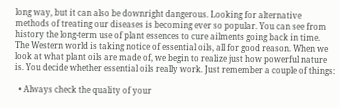long way, but it can also be downright dangerous. Looking for alternative methods of treating our diseases is becoming ever so popular. You can see from history the long-term use of plant essences to cure ailments going back in time. The Western world is taking notice of essential oils, all for good reason. When we look at what plant oils are made of, we begin to realize just how powerful nature is. You decide whether essential oils really work. Just remember a couple of things:

  • Always check the quality of your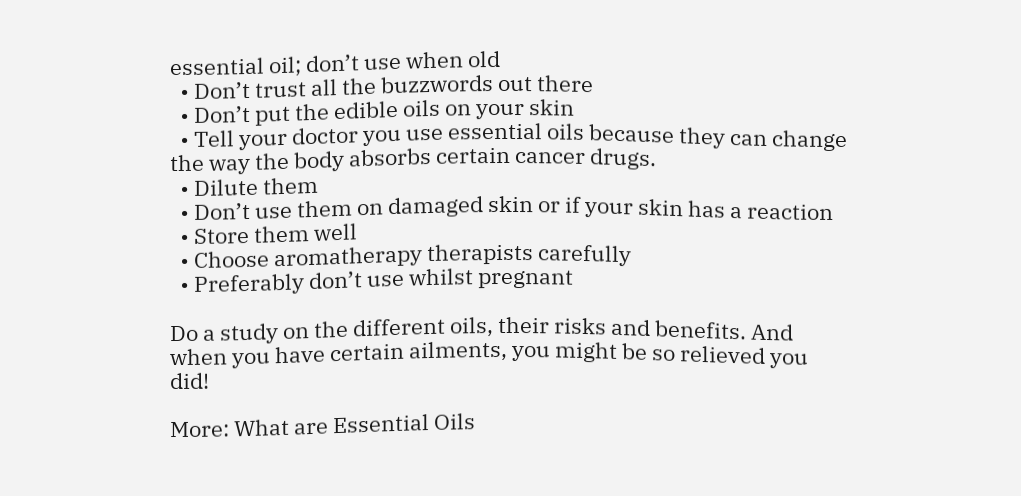essential oil; don’t use when old
  • Don’t trust all the buzzwords out there
  • Don’t put the edible oils on your skin
  • Tell your doctor you use essential oils because they can change the way the body absorbs certain cancer drugs.
  • Dilute them
  • Don’t use them on damaged skin or if your skin has a reaction
  • Store them well
  • Choose aromatherapy therapists carefully
  • Preferably don’t use whilst pregnant

Do a study on the different oils, their risks and benefits. And when you have certain ailments, you might be so relieved you did!

More: What are Essential Oils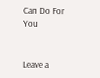Can Do For You


Leave a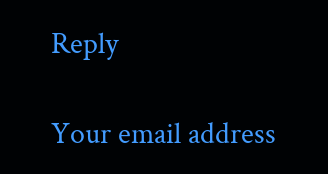Reply

Your email address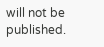will not be published.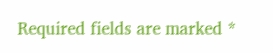Required fields are marked *